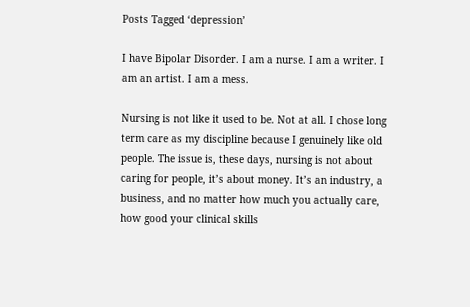Posts Tagged ‘depression’

I have Bipolar Disorder. I am a nurse. I am a writer. I am an artist. I am a mess.

Nursing is not like it used to be. Not at all. I chose long term care as my discipline because I genuinely like old people. The issue is, these days, nursing is not about caring for people, it’s about money. It’s an industry, a business, and no matter how much you actually care, how good your clinical skills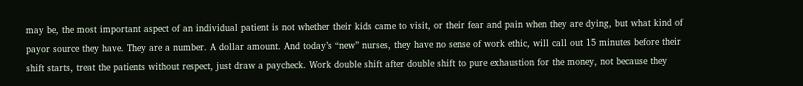may be, the most important aspect of an individual patient is not whether their kids came to visit, or their fear and pain when they are dying, but what kind of payor source they have. They are a number. A dollar amount. And today’s “new” nurses, they have no sense of work ethic, will call out 15 minutes before their shift starts, treat the patients without respect, just draw a paycheck. Work double shift after double shift to pure exhaustion for the money, not because they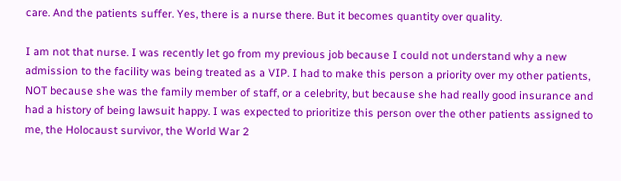care. And the patients suffer. Yes, there is a nurse there. But it becomes quantity over quality.

I am not that nurse. I was recently let go from my previous job because I could not understand why a new admission to the facility was being treated as a VIP. I had to make this person a priority over my other patients, NOT because she was the family member of staff, or a celebrity, but because she had really good insurance and had a history of being lawsuit happy. I was expected to prioritize this person over the other patients assigned to me, the Holocaust survivor, the World War 2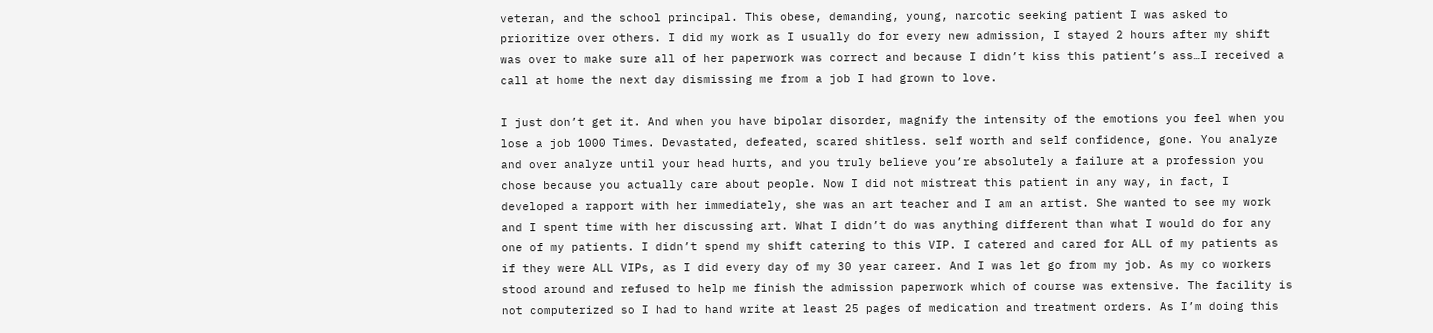veteran, and the school principal. This obese, demanding, young, narcotic seeking patient I was asked to prioritize over others. I did my work as I usually do for every new admission, I stayed 2 hours after my shift was over to make sure all of her paperwork was correct and because I didn’t kiss this patient’s ass…I received a call at home the next day dismissing me from a job I had grown to love.

I just don’t get it. And when you have bipolar disorder, magnify the intensity of the emotions you feel when you lose a job 1000 Times. Devastated, defeated, scared shitless. self worth and self confidence, gone. You analyze and over analyze until your head hurts, and you truly believe you’re absolutely a failure at a profession you chose because you actually care about people. Now I did not mistreat this patient in any way, in fact, I developed a rapport with her immediately, she was an art teacher and I am an artist. She wanted to see my work and I spent time with her discussing art. What I didn’t do was anything different than what I would do for any one of my patients. I didn’t spend my shift catering to this VIP. I catered and cared for ALL of my patients as if they were ALL VIPs, as I did every day of my 30 year career. And I was let go from my job. As my co workers stood around and refused to help me finish the admission paperwork which of course was extensive. The facility is not computerized so I had to hand write at least 25 pages of medication and treatment orders. As I’m doing this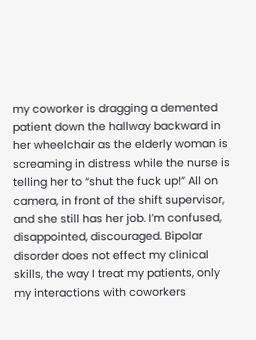my coworker is dragging a demented patient down the hallway backward in her wheelchair as the elderly woman is screaming in distress while the nurse is telling her to “shut the fuck up!” All on camera, in front of the shift supervisor, and she still has her job. I’m confused, disappointed, discouraged. Bipolar disorder does not effect my clinical skills, the way I treat my patients, only my interactions with coworkers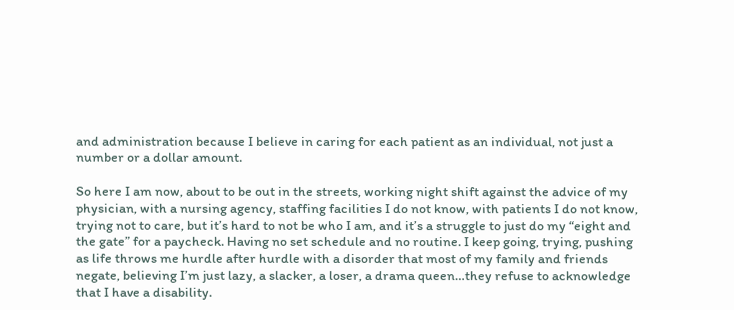and administration because I believe in caring for each patient as an individual, not just a number or a dollar amount.

So here I am now, about to be out in the streets, working night shift against the advice of my physician, with a nursing agency, staffing facilities I do not know, with patients I do not know, trying not to care, but it’s hard to not be who I am, and it’s a struggle to just do my “eight and the gate” for a paycheck. Having no set schedule and no routine. I keep going, trying, pushing as life throws me hurdle after hurdle with a disorder that most of my family and friends negate, believing I’m just lazy, a slacker, a loser, a drama queen…they refuse to acknowledge that I have a disability.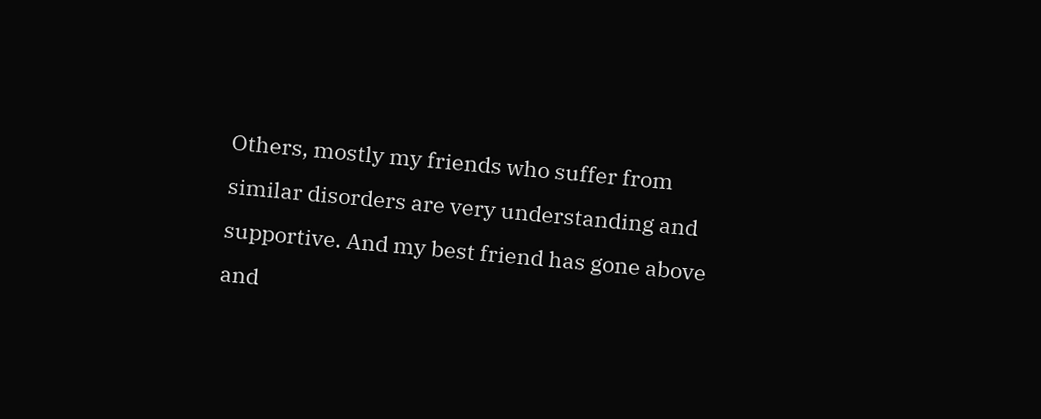Others, mostly my friends who suffer from similar disorders are very understanding and supportive. And my best friend has gone above and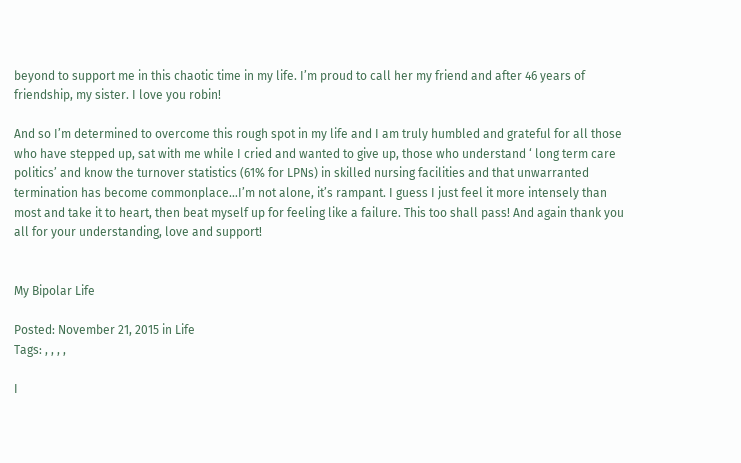beyond to support me in this chaotic time in my life. I’m proud to call her my friend and after 46 years of friendship, my sister. I love you robin!

And so I’m determined to overcome this rough spot in my life and I am truly humbled and grateful for all those who have stepped up, sat with me while I cried and wanted to give up, those who understand ‘ long term care politics’ and know the turnover statistics (61% for LPNs) in skilled nursing facilities and that unwarranted termination has become commonplace…I’m not alone, it’s rampant. I guess I just feel it more intensely than most and take it to heart, then beat myself up for feeling like a failure. This too shall pass! And again thank you all for your understanding, love and support!


My Bipolar Life

Posted: November 21, 2015 in Life
Tags: , , , ,

I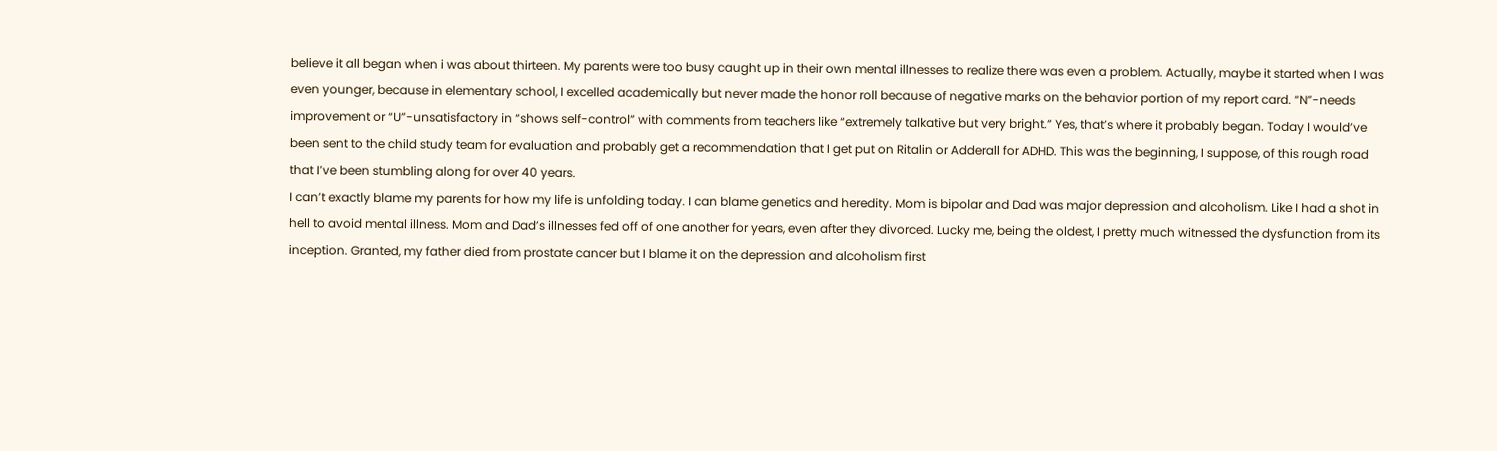believe it all began when i was about thirteen. My parents were too busy caught up in their own mental illnesses to realize there was even a problem. Actually, maybe it started when I was even younger, because in elementary school, I excelled academically but never made the honor roll because of negative marks on the behavior portion of my report card. “N”-needs improvement or “U”-unsatisfactory in “shows self-control” with comments from teachers like “extremely talkative but very bright.” Yes, that’s where it probably began. Today I would’ve been sent to the child study team for evaluation and probably get a recommendation that I get put on Ritalin or Adderall for ADHD. This was the beginning, I suppose, of this rough road that I’ve been stumbling along for over 40 years.
I can’t exactly blame my parents for how my life is unfolding today. I can blame genetics and heredity. Mom is bipolar and Dad was major depression and alcoholism. Like I had a shot in hell to avoid mental illness. Mom and Dad’s illnesses fed off of one another for years, even after they divorced. Lucky me, being the oldest, I pretty much witnessed the dysfunction from its
inception. Granted, my father died from prostate cancer but I blame it on the depression and alcoholism first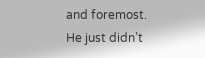and foremost. He just didn’t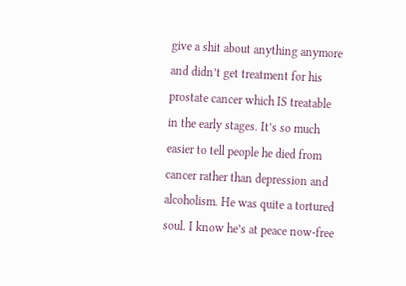give a shit about anything anymore and didn’t get treatment for his prostate cancer which IS treatable in the early stages. It’s so much easier to tell people he died from cancer rather than depression and alcoholism. He was quite a tortured soul. I know he’s at peace now-free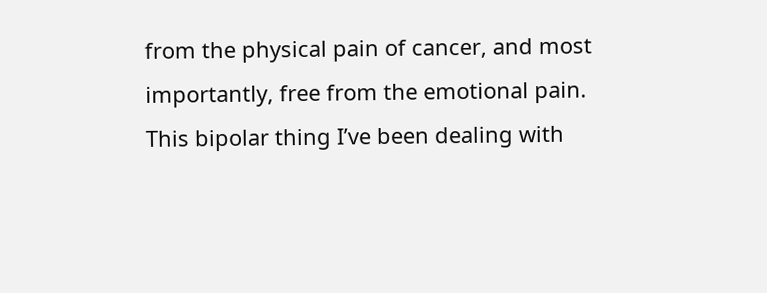from the physical pain of cancer, and most importantly, free from the emotional pain.
This bipolar thing I’ve been dealing with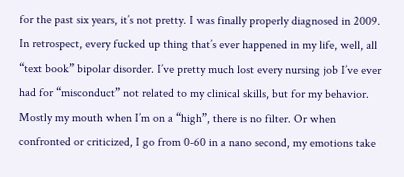for the past six years, it’s not pretty. I was finally properly diagnosed in 2009. In retrospect, every fucked up thing that’s ever happened in my life, well, all “text book” bipolar disorder. I’ve pretty much lost every nursing job I’ve ever had for “misconduct” not related to my clinical skills, but for my behavior. Mostly my mouth when I’m on a “high”, there is no filter. Or when confronted or criticized, I go from 0-60 in a nano second, my emotions take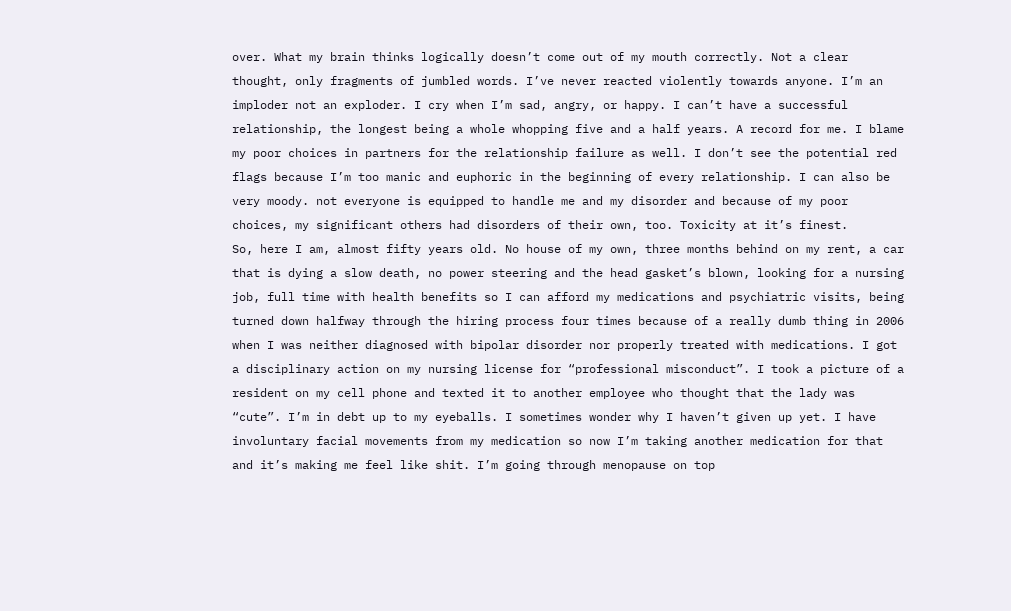over. What my brain thinks logically doesn’t come out of my mouth correctly. Not a clear thought, only fragments of jumbled words. I’ve never reacted violently towards anyone. I’m an imploder not an exploder. I cry when I’m sad, angry, or happy. I can’t have a successful relationship, the longest being a whole whopping five and a half years. A record for me. I blame my poor choices in partners for the relationship failure as well. I don’t see the potential red flags because I’m too manic and euphoric in the beginning of every relationship. I can also be very moody. not everyone is equipped to handle me and my disorder and because of my poor choices, my significant others had disorders of their own, too. Toxicity at it’s finest.
So, here I am, almost fifty years old. No house of my own, three months behind on my rent, a car that is dying a slow death, no power steering and the head gasket’s blown, looking for a nursing job, full time with health benefits so I can afford my medications and psychiatric visits, being turned down halfway through the hiring process four times because of a really dumb thing in 2006 when I was neither diagnosed with bipolar disorder nor properly treated with medications. I got a disciplinary action on my nursing license for “professional misconduct”. I took a picture of a resident on my cell phone and texted it to another employee who thought that the lady was “cute”. I’m in debt up to my eyeballs. I sometimes wonder why I haven’t given up yet. I have involuntary facial movements from my medication so now I’m taking another medication for that and it’s making me feel like shit. I’m going through menopause on top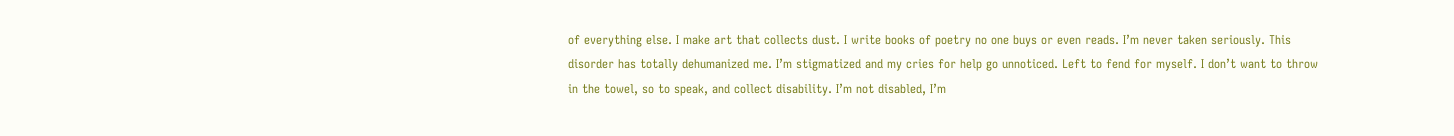of everything else. I make art that collects dust. I write books of poetry no one buys or even reads. I’m never taken seriously. This disorder has totally dehumanized me. I’m stigmatized and my cries for help go unnoticed. Left to fend for myself. I don’t want to throw in the towel, so to speak, and collect disability. I’m not disabled, I’m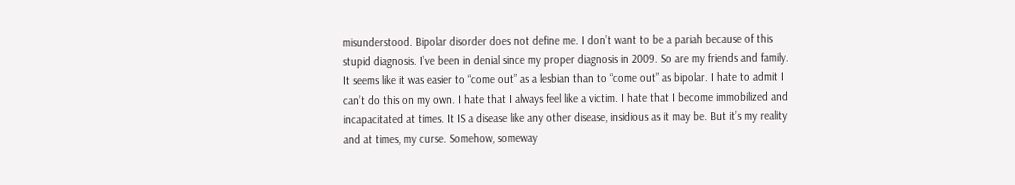misunderstood. Bipolar disorder does not define me. I don’t want to be a pariah because of this stupid diagnosis. I’ve been in denial since my proper diagnosis in 2009. So are my friends and family. It seems like it was easier to “come out” as a lesbian than to “come out” as bipolar. I hate to admit I can’t do this on my own. I hate that I always feel like a victim. I hate that I become immobilized and incapacitated at times. It IS a disease like any other disease, insidious as it may be. But it’s my reality and at times, my curse. Somehow, someway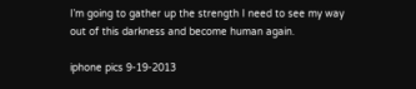I’m going to gather up the strength I need to see my way out of this darkness and become human again.

iphone pics 9-19-2013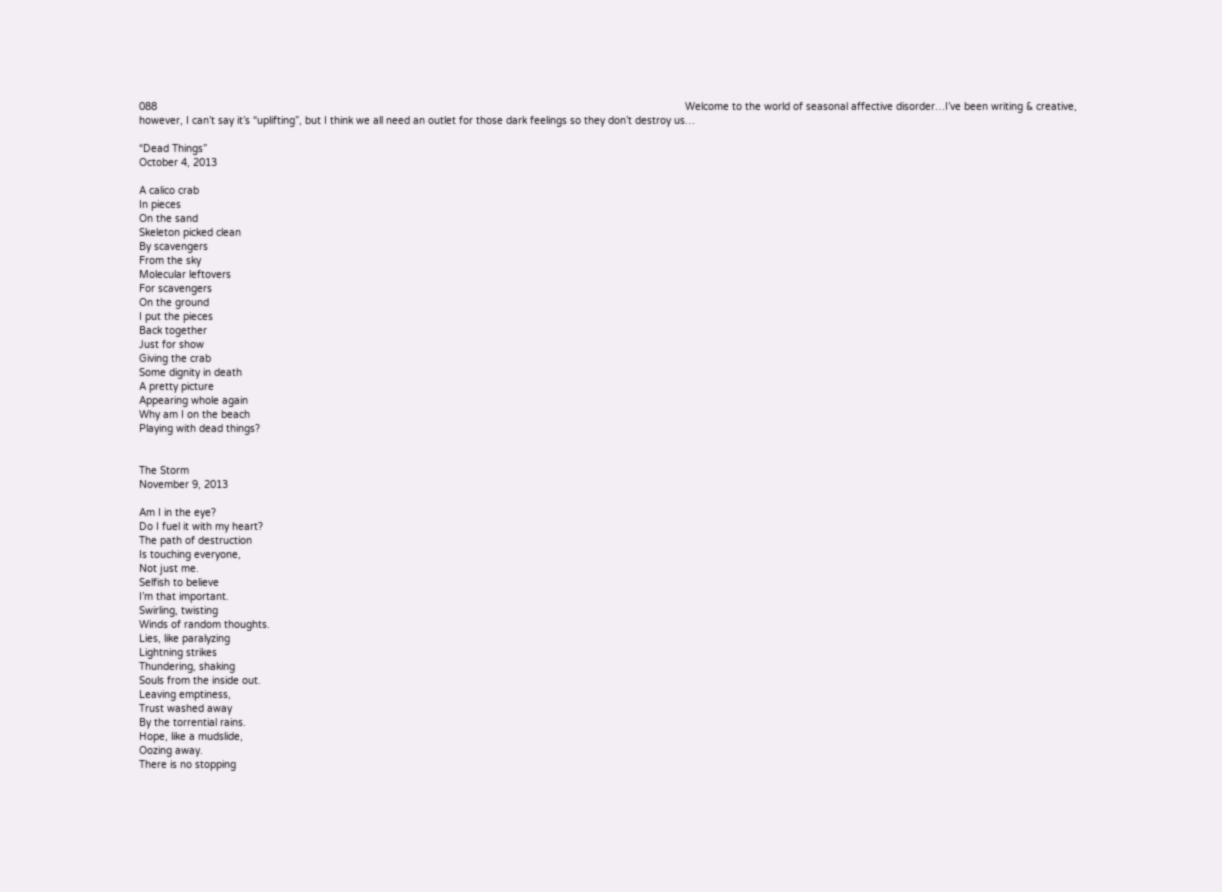088                                                                                                                                                                                Welcome to the world of seasonal affective disorder…I’ve been writing & creative, however, I can’t say it’s “uplifting”, but I think we all need an outlet for those dark feelings so they don’t destroy us…

“Dead Things”
October 4, 2013

A calico crab
In pieces
On the sand
Skeleton picked clean
By scavengers
From the sky
Molecular leftovers
For scavengers
On the ground
I put the pieces
Back together
Just for show
Giving the crab
Some dignity in death
A pretty picture
Appearing whole again
Why am I on the beach
Playing with dead things?


The Storm
November 9, 2013

Am I in the eye?
Do I fuel it with my heart?
The path of destruction
Is touching everyone,
Not just me.
Selfish to believe
I’m that important.
Swirling, twisting
Winds of random thoughts.
Lies, like paralyzing
Lightning strikes
Thundering, shaking
Souls from the inside out.
Leaving emptiness,
Trust washed away
By the torrential rains.
Hope, like a mudslide,
Oozing away.
There is no stopping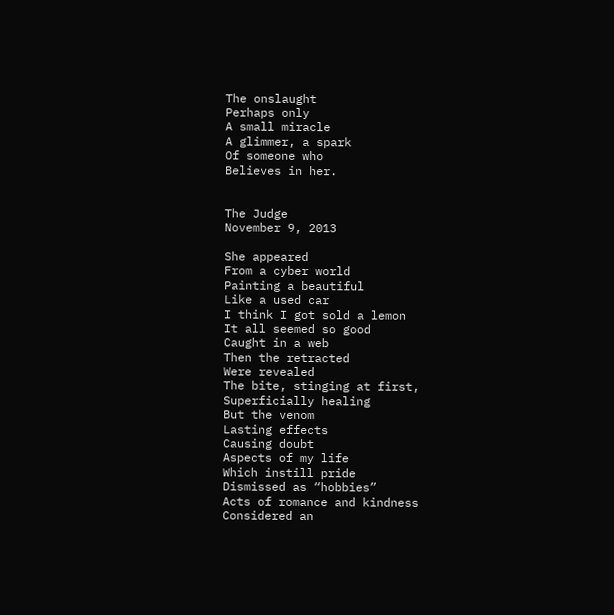The onslaught
Perhaps only
A small miracle
A glimmer, a spark
Of someone who
Believes in her.


The Judge
November 9, 2013

She appeared
From a cyber world
Painting a beautiful
Like a used car
I think I got sold a lemon
It all seemed so good
Caught in a web
Then the retracted
Were revealed
The bite, stinging at first,
Superficially healing
But the venom
Lasting effects
Causing doubt
Aspects of my life
Which instill pride
Dismissed as “hobbies”
Acts of romance and kindness
Considered an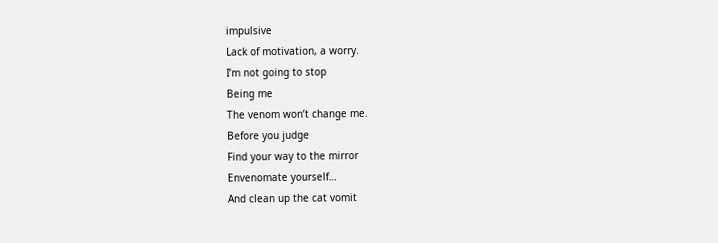impulsive
Lack of motivation, a worry.
I’m not going to stop
Being me
The venom won’t change me.
Before you judge
Find your way to the mirror
Envenomate yourself…
And clean up the cat vomit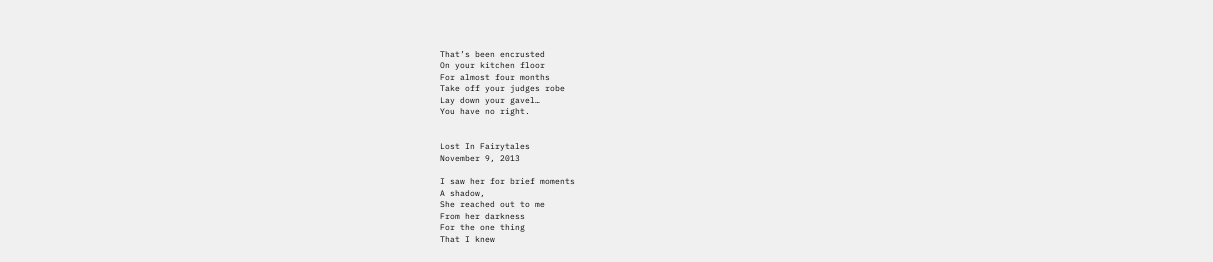That’s been encrusted
On your kitchen floor
For almost four months
Take off your judges robe
Lay down your gavel…
You have no right.


Lost In Fairytales
November 9, 2013

I saw her for brief moments
A shadow,
She reached out to me
From her darkness
For the one thing
That I knew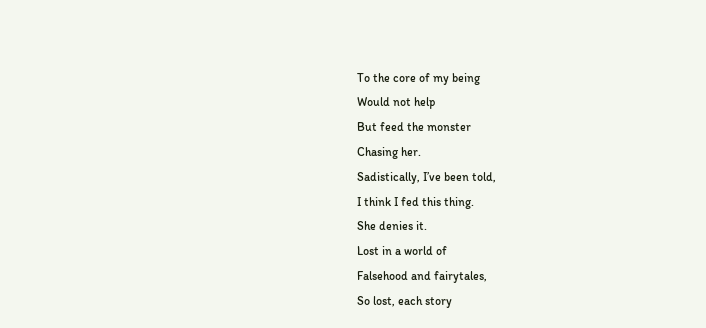To the core of my being
Would not help
But feed the monster
Chasing her.
Sadistically, I’ve been told,
I think I fed this thing.
She denies it.
Lost in a world of
Falsehood and fairytales,
So lost, each story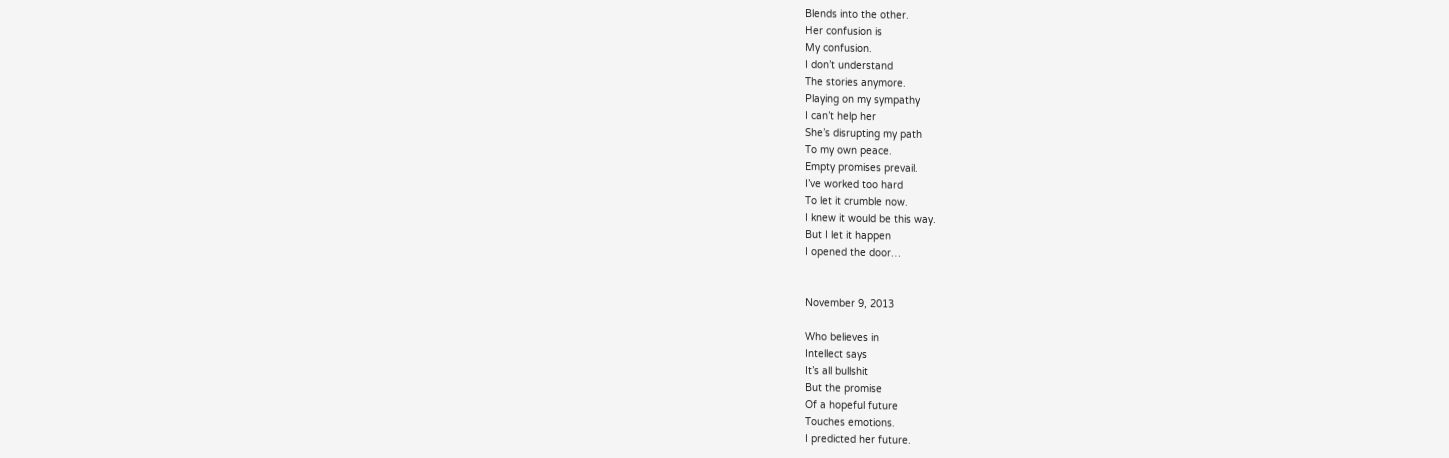Blends into the other.
Her confusion is
My confusion.
I don’t understand
The stories anymore.
Playing on my sympathy
I can’t help her
She’s disrupting my path
To my own peace.
Empty promises prevail.
I’ve worked too hard
To let it crumble now.
I knew it would be this way.
But I let it happen
I opened the door…


November 9, 2013

Who believes in
Intellect says
It’s all bullshit
But the promise
Of a hopeful future
Touches emotions.
I predicted her future.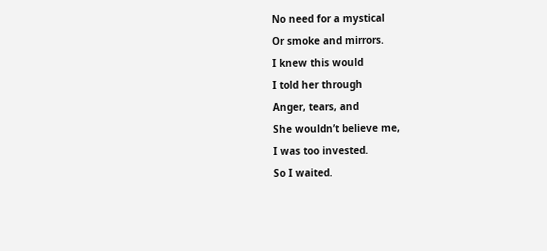No need for a mystical
Or smoke and mirrors.
I knew this would
I told her through
Anger, tears, and
She wouldn’t believe me,
I was too invested.
So I waited.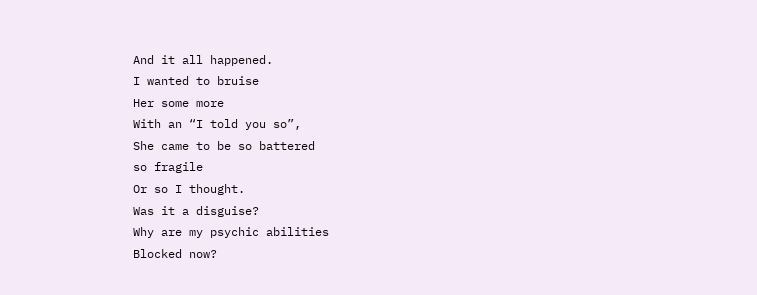And it all happened.
I wanted to bruise
Her some more
With an “I told you so”,
She came to be so battered
so fragile
Or so I thought.
Was it a disguise?
Why are my psychic abilities
Blocked now?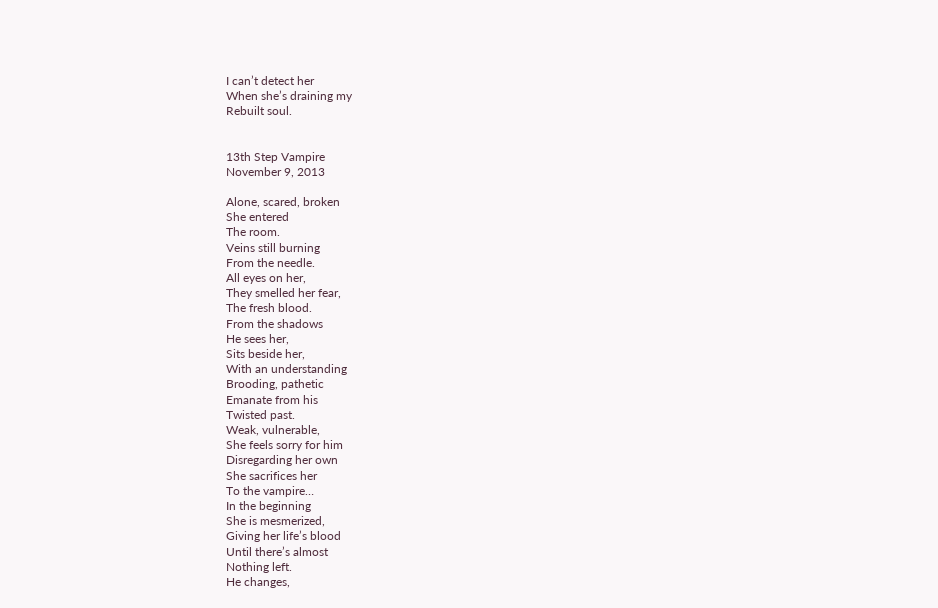I can’t detect her
When she’s draining my
Rebuilt soul.


13th Step Vampire
November 9, 2013

Alone, scared, broken
She entered
The room.
Veins still burning
From the needle.
All eyes on her,
They smelled her fear,
The fresh blood.
From the shadows
He sees her,
Sits beside her,
With an understanding
Brooding, pathetic
Emanate from his
Twisted past.
Weak, vulnerable,
She feels sorry for him
Disregarding her own
She sacrifices her
To the vampire…
In the beginning
She is mesmerized,
Giving her life’s blood
Until there’s almost
Nothing left.
He changes,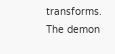transforms.
The demon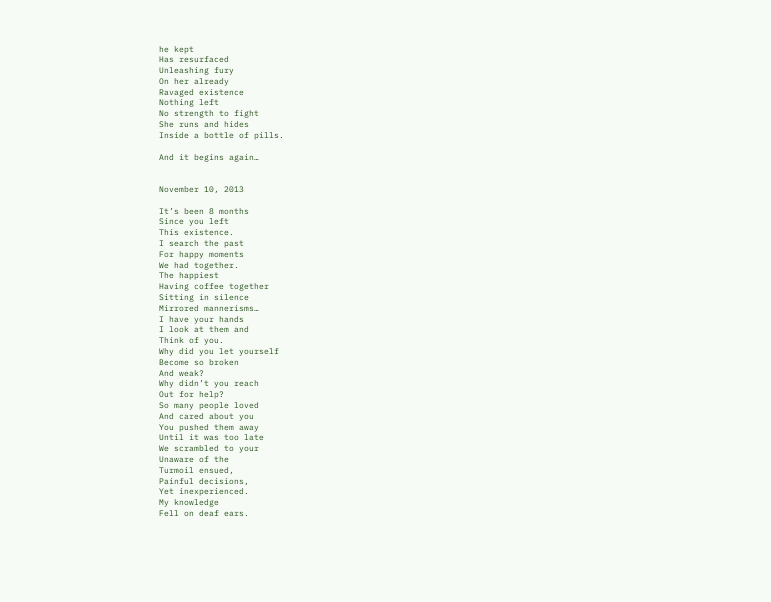he kept
Has resurfaced
Unleashing fury
On her already
Ravaged existence
Nothing left
No strength to fight
She runs and hides
Inside a bottle of pills.

And it begins again…


November 10, 2013

It’s been 8 months
Since you left
This existence.
I search the past
For happy moments
We had together.
The happiest
Having coffee together
Sitting in silence
Mirrored mannerisms…
I have your hands
I look at them and
Think of you.
Why did you let yourself
Become so broken
And weak?
Why didn’t you reach
Out for help?
So many people loved
And cared about you
You pushed them away
Until it was too late
We scrambled to your
Unaware of the
Turmoil ensued,
Painful decisions,
Yet inexperienced.
My knowledge
Fell on deaf ears.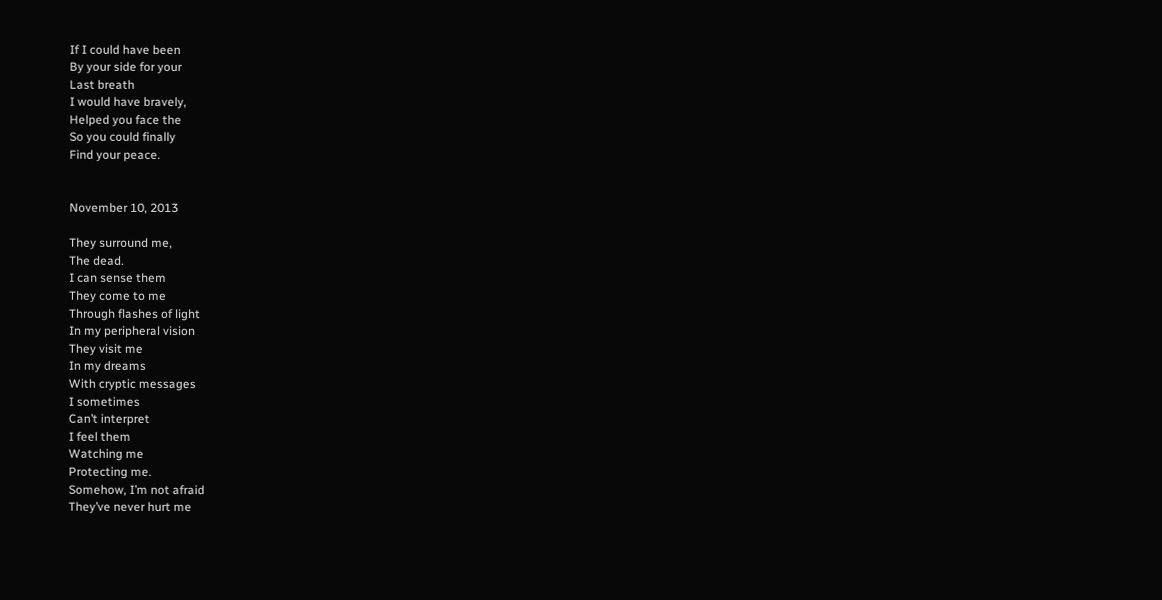If I could have been
By your side for your
Last breath
I would have bravely,
Helped you face the
So you could finally
Find your peace.


November 10, 2013

They surround me,
The dead.
I can sense them
They come to me
Through flashes of light
In my peripheral vision
They visit me
In my dreams
With cryptic messages
I sometimes
Can’t interpret
I feel them
Watching me
Protecting me.
Somehow, I’m not afraid
They’ve never hurt me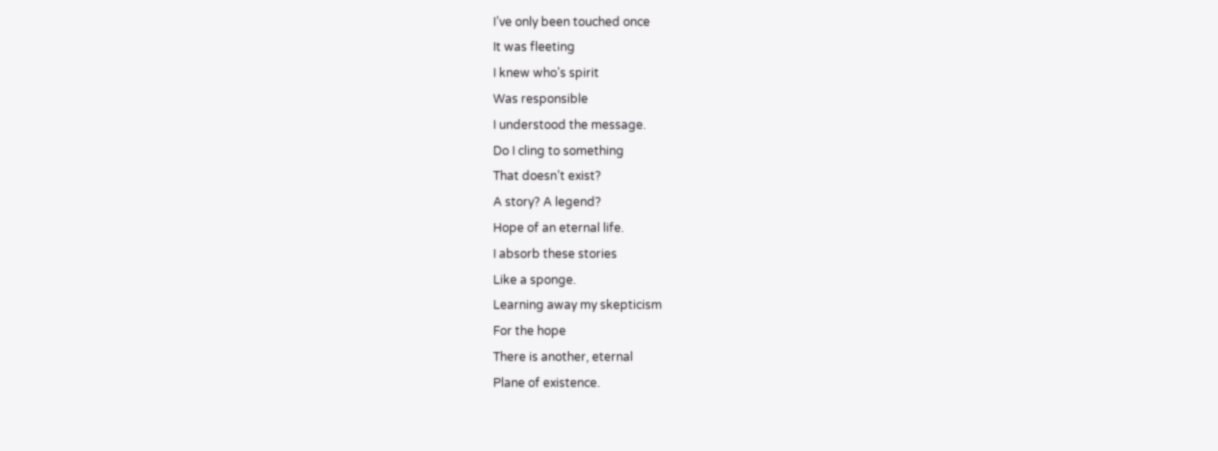I’ve only been touched once
It was fleeting
I knew who’s spirit
Was responsible
I understood the message.
Do I cling to something
That doesn’t exist?
A story? A legend?
Hope of an eternal life.
I absorb these stories
Like a sponge.
Learning away my skepticism
For the hope
There is another, eternal
Plane of existence.